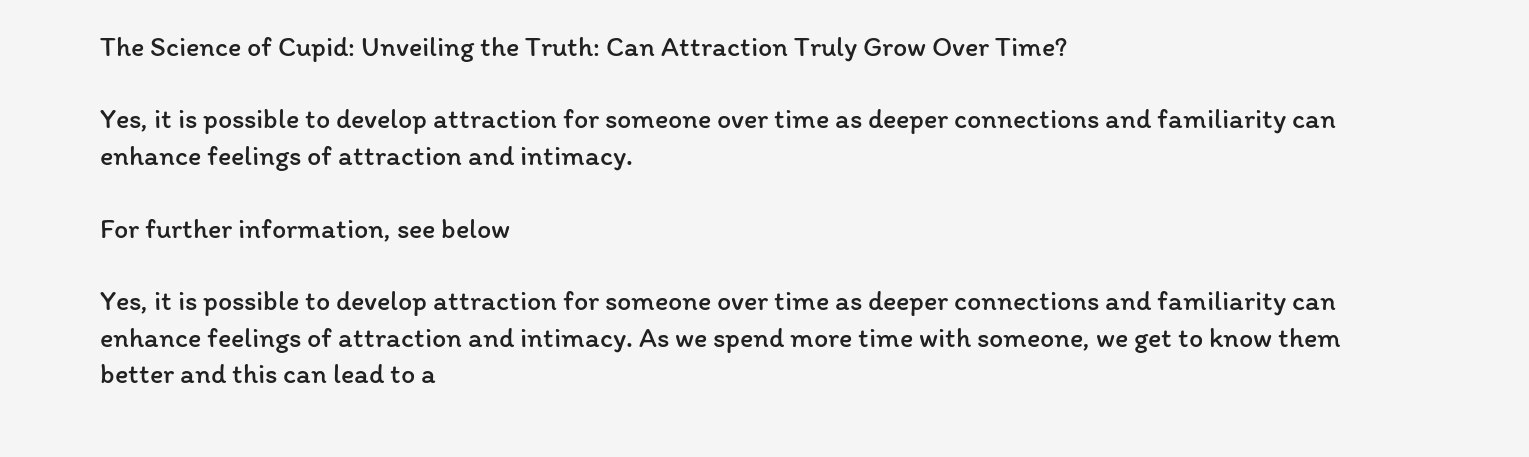The Science of Cupid: Unveiling the Truth: Can Attraction Truly Grow Over Time?

Yes, it is possible to develop attraction for someone over time as deeper connections and familiarity can enhance feelings of attraction and intimacy.

For further information, see below

Yes, it is possible to develop attraction for someone over time as deeper connections and familiarity can enhance feelings of attraction and intimacy. As we spend more time with someone, we get to know them better and this can lead to a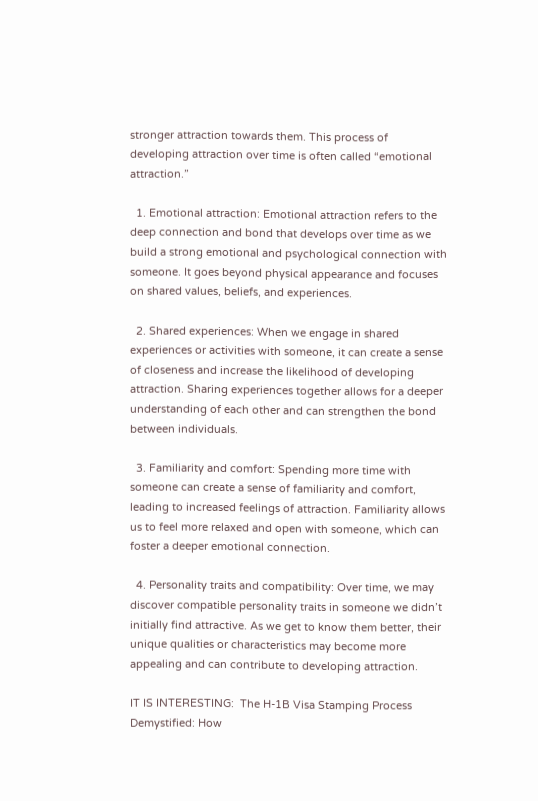stronger attraction towards them. This process of developing attraction over time is often called “emotional attraction.”

  1. Emotional attraction: Emotional attraction refers to the deep connection and bond that develops over time as we build a strong emotional and psychological connection with someone. It goes beyond physical appearance and focuses on shared values, beliefs, and experiences.

  2. Shared experiences: When we engage in shared experiences or activities with someone, it can create a sense of closeness and increase the likelihood of developing attraction. Sharing experiences together allows for a deeper understanding of each other and can strengthen the bond between individuals.

  3. Familiarity and comfort: Spending more time with someone can create a sense of familiarity and comfort, leading to increased feelings of attraction. Familiarity allows us to feel more relaxed and open with someone, which can foster a deeper emotional connection.

  4. Personality traits and compatibility: Over time, we may discover compatible personality traits in someone we didn’t initially find attractive. As we get to know them better, their unique qualities or characteristics may become more appealing and can contribute to developing attraction.

IT IS INTERESTING:  The H-1B Visa Stamping Process Demystified: How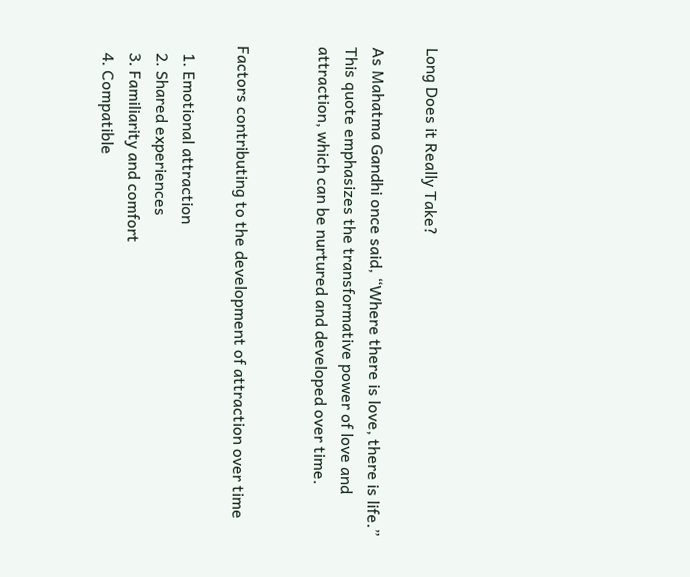Long Does it Really Take?

As Mahatma Gandhi once said, “Where there is love, there is life.” This quote emphasizes the transformative power of love and attraction, which can be nurtured and developed over time.


Factors contributing to the development of attraction over time

  1. Emotional attraction
  2. Shared experiences
  3. Familiarity and comfort
  4. Compatible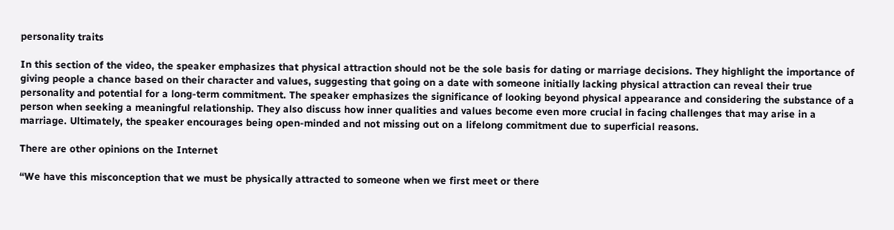personality traits

In this section of the video, the speaker emphasizes that physical attraction should not be the sole basis for dating or marriage decisions. They highlight the importance of giving people a chance based on their character and values, suggesting that going on a date with someone initially lacking physical attraction can reveal their true personality and potential for a long-term commitment. The speaker emphasizes the significance of looking beyond physical appearance and considering the substance of a person when seeking a meaningful relationship. They also discuss how inner qualities and values become even more crucial in facing challenges that may arise in a marriage. Ultimately, the speaker encourages being open-minded and not missing out on a lifelong commitment due to superficial reasons.

There are other opinions on the Internet

“We have this misconception that we must be physically attracted to someone when we first meet or there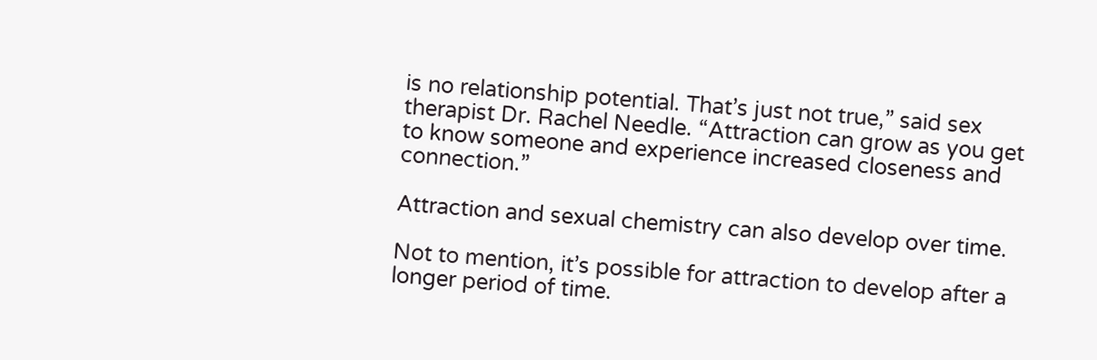is no relationship potential. That’s just not true,” said sex therapist Dr. Rachel Needle. “Attraction can grow as you get to know someone and experience increased closeness and connection.”

Attraction and sexual chemistry can also develop over time.

Not to mention, it’s possible for attraction to develop after a longer period of time.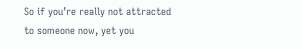So if you’re really not attracted to someone now, yet you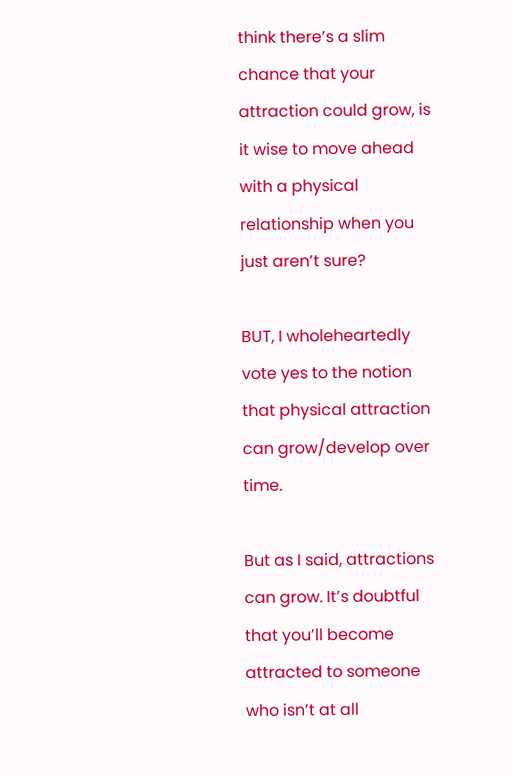think there’s a slim chance that your attraction could grow, is it wise to move ahead with a physical relationship when you just aren’t sure?

BUT, I wholeheartedly vote yes to the notion that physical attraction can grow/develop over time.

But as I said, attractions can grow. It’s doubtful that you’ll become attracted to someone who isn’t at all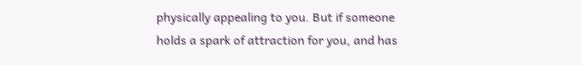physically appealing to you. But if someone holds a spark of attraction for you, and has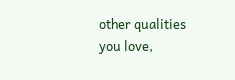other qualities you love,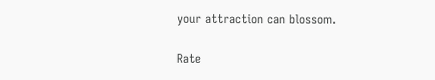your attraction can blossom.

Rate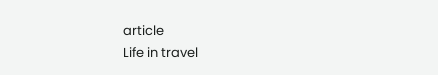article
Life in travel